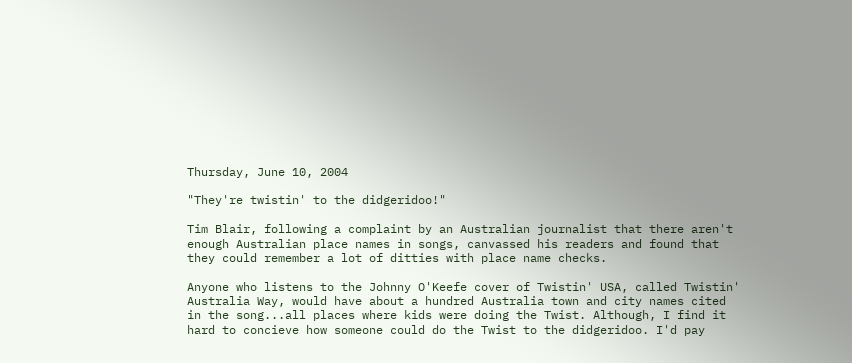Thursday, June 10, 2004

"They're twistin' to the didgeridoo!"

Tim Blair, following a complaint by an Australian journalist that there aren't enough Australian place names in songs, canvassed his readers and found that they could remember a lot of ditties with place name checks.

Anyone who listens to the Johnny O'Keefe cover of Twistin' USA, called Twistin' Australia Way, would have about a hundred Australia town and city names cited in the song...all places where kids were doing the Twist. Although, I find it hard to concieve how someone could do the Twist to the didgeridoo. I'd pay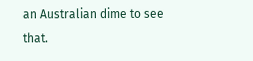an Australian dime to see that.